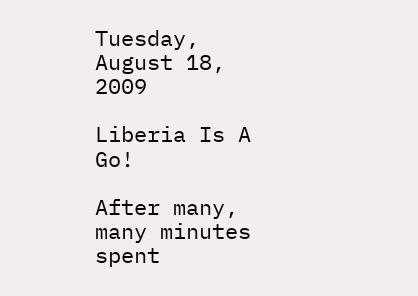Tuesday, August 18, 2009

Liberia Is A Go!

After many, many minutes spent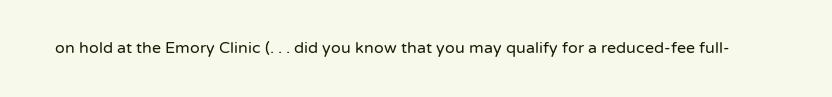on hold at the Emory Clinic (. . . did you know that you may qualify for a reduced-fee full-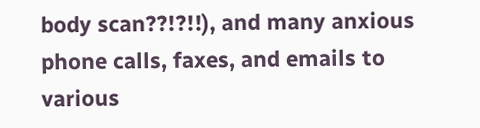body scan??!?!!), and many anxious phone calls, faxes, and emails to various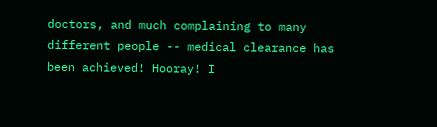doctors, and much complaining to many different people -- medical clearance has been achieved! Hooray! I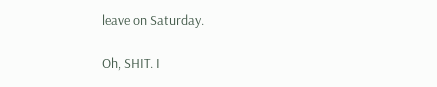leave on Saturday.

Oh, SHIT. I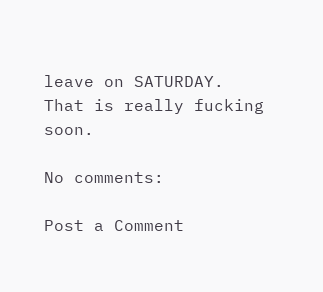leave on SATURDAY. That is really fucking soon.

No comments:

Post a Comment